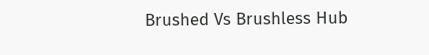Brushed Vs Brushless Hub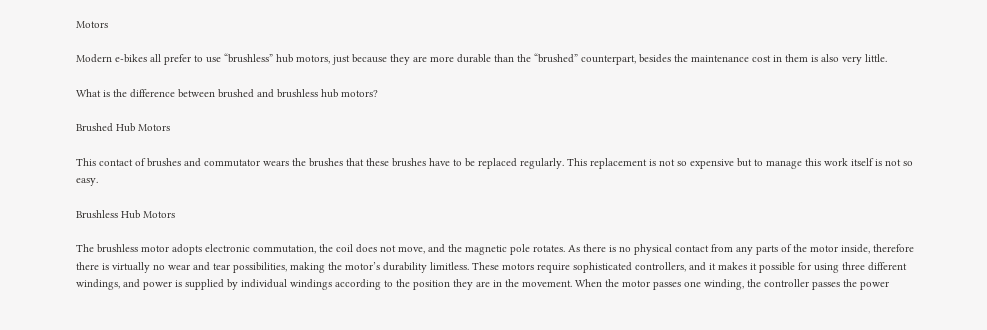Motors

Modern e-bikes all prefer to use “brushless” hub motors, just because they are more durable than the “brushed” counterpart, besides the maintenance cost in them is also very little.

What is the difference between brushed and brushless hub motors?

Brushed Hub Motors

This contact of brushes and commutator wears the brushes that these brushes have to be replaced regularly. This replacement is not so expensive but to manage this work itself is not so easy.

Brushless Hub Motors

The brushless motor adopts electronic commutation, the coil does not move, and the magnetic pole rotates. As there is no physical contact from any parts of the motor inside, therefore there is virtually no wear and tear possibilities, making the motor’s durability limitless. These motors require sophisticated controllers, and it makes it possible for using three different windings, and power is supplied by individual windings according to the position they are in the movement. When the motor passes one winding, the controller passes the power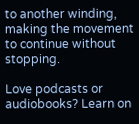to another winding, making the movement to continue without stopping.

Love podcasts or audiobooks? Learn on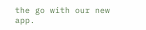the go with our new app.